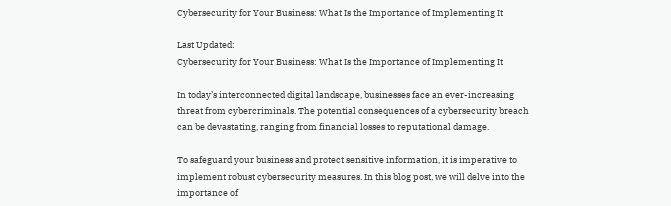Cybersecurity for Your Business: What Is the Importance of Implementing It

Last Updated:
Cybersecurity for Your Business: What Is the Importance of Implementing It

In today’s interconnected digital landscape, businesses face an ever-increasing threat from cybercriminals. The potential consequences of a cybersecurity breach can be devastating, ranging from financial losses to reputational damage.

To safeguard your business and protect sensitive information, it is imperative to implement robust cybersecurity measures. In this blog post, we will delve into the importance of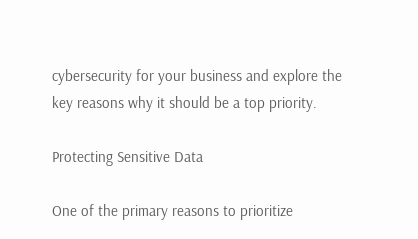cybersecurity for your business and explore the key reasons why it should be a top priority.

Protecting Sensitive Data

One of the primary reasons to prioritize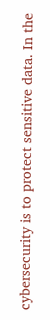cybersecurity is to protect sensitive data. In the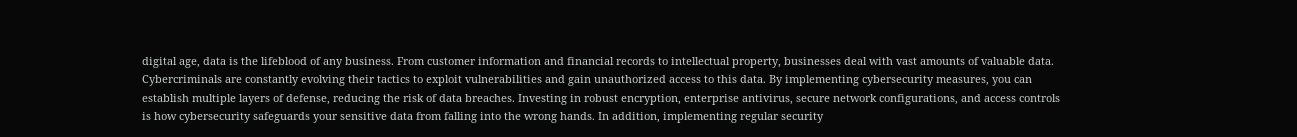digital age, data is the lifeblood of any business. From customer information and financial records to intellectual property, businesses deal with vast amounts of valuable data. Cybercriminals are constantly evolving their tactics to exploit vulnerabilities and gain unauthorized access to this data. By implementing cybersecurity measures, you can establish multiple layers of defense, reducing the risk of data breaches. Investing in robust encryption, enterprise antivirus, secure network configurations, and access controls is how cybersecurity safeguards your sensitive data from falling into the wrong hands. In addition, implementing regular security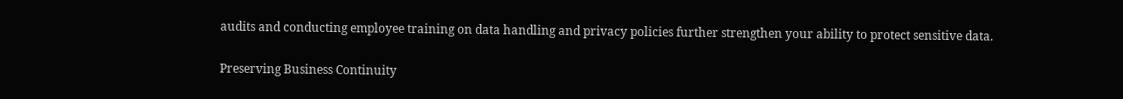audits and conducting employee training on data handling and privacy policies further strengthen your ability to protect sensitive data.

Preserving Business Continuity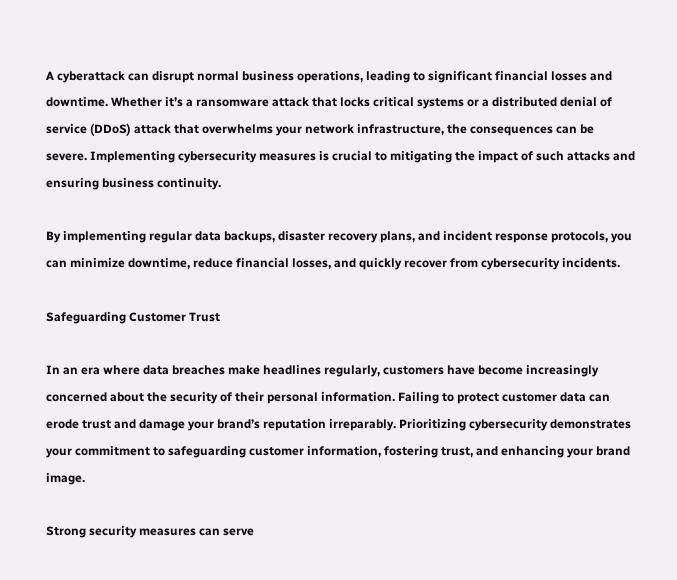A cyberattack can disrupt normal business operations, leading to significant financial losses and downtime. Whether it’s a ransomware attack that locks critical systems or a distributed denial of service (DDoS) attack that overwhelms your network infrastructure, the consequences can be severe. Implementing cybersecurity measures is crucial to mitigating the impact of such attacks and ensuring business continuity.

By implementing regular data backups, disaster recovery plans, and incident response protocols, you can minimize downtime, reduce financial losses, and quickly recover from cybersecurity incidents.

Safeguarding Customer Trust

In an era where data breaches make headlines regularly, customers have become increasingly concerned about the security of their personal information. Failing to protect customer data can erode trust and damage your brand’s reputation irreparably. Prioritizing cybersecurity demonstrates your commitment to safeguarding customer information, fostering trust, and enhancing your brand image.

Strong security measures can serve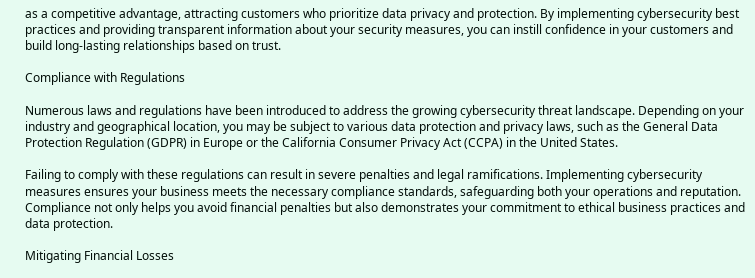as a competitive advantage, attracting customers who prioritize data privacy and protection. By implementing cybersecurity best practices and providing transparent information about your security measures, you can instill confidence in your customers and build long-lasting relationships based on trust.

Compliance with Regulations

Numerous laws and regulations have been introduced to address the growing cybersecurity threat landscape. Depending on your industry and geographical location, you may be subject to various data protection and privacy laws, such as the General Data Protection Regulation (GDPR) in Europe or the California Consumer Privacy Act (CCPA) in the United States.

Failing to comply with these regulations can result in severe penalties and legal ramifications. Implementing cybersecurity measures ensures your business meets the necessary compliance standards, safeguarding both your operations and reputation. Compliance not only helps you avoid financial penalties but also demonstrates your commitment to ethical business practices and data protection.

Mitigating Financial Losses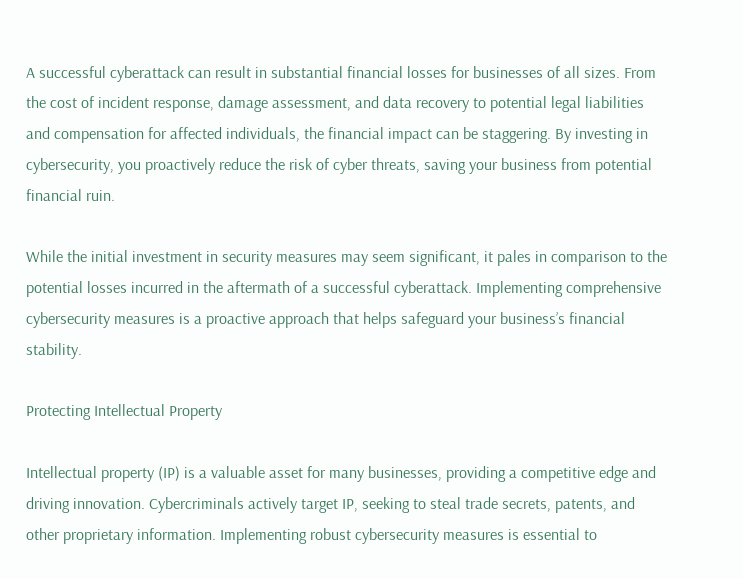A successful cyberattack can result in substantial financial losses for businesses of all sizes. From the cost of incident response, damage assessment, and data recovery to potential legal liabilities and compensation for affected individuals, the financial impact can be staggering. By investing in cybersecurity, you proactively reduce the risk of cyber threats, saving your business from potential financial ruin.

While the initial investment in security measures may seem significant, it pales in comparison to the potential losses incurred in the aftermath of a successful cyberattack. Implementing comprehensive cybersecurity measures is a proactive approach that helps safeguard your business’s financial stability.

Protecting Intellectual Property

Intellectual property (IP) is a valuable asset for many businesses, providing a competitive edge and driving innovation. Cybercriminals actively target IP, seeking to steal trade secrets, patents, and other proprietary information. Implementing robust cybersecurity measures is essential to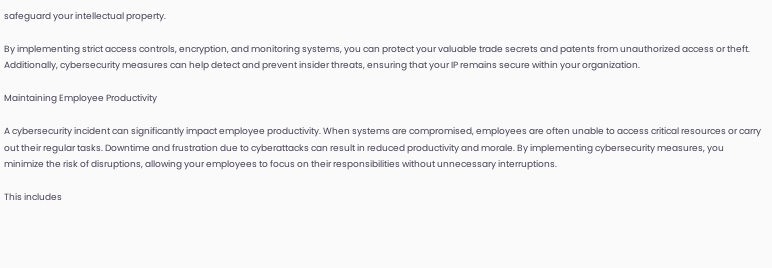safeguard your intellectual property.

By implementing strict access controls, encryption, and monitoring systems, you can protect your valuable trade secrets and patents from unauthorized access or theft. Additionally, cybersecurity measures can help detect and prevent insider threats, ensuring that your IP remains secure within your organization.

Maintaining Employee Productivity

A cybersecurity incident can significantly impact employee productivity. When systems are compromised, employees are often unable to access critical resources or carry out their regular tasks. Downtime and frustration due to cyberattacks can result in reduced productivity and morale. By implementing cybersecurity measures, you minimize the risk of disruptions, allowing your employees to focus on their responsibilities without unnecessary interruptions.

This includes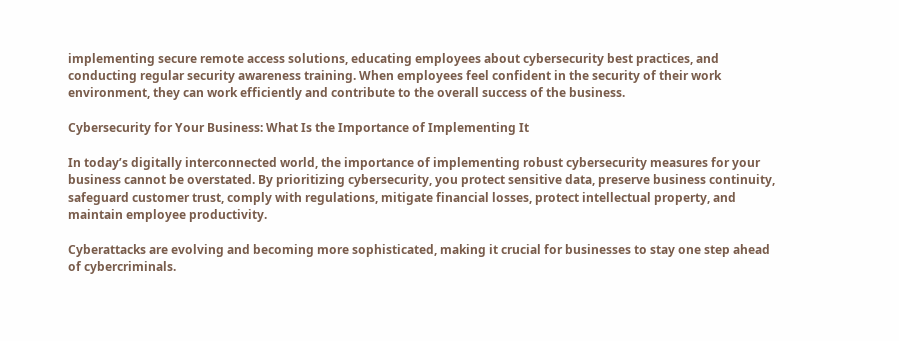implementing secure remote access solutions, educating employees about cybersecurity best practices, and conducting regular security awareness training. When employees feel confident in the security of their work environment, they can work efficiently and contribute to the overall success of the business.

Cybersecurity for Your Business: What Is the Importance of Implementing It

In today’s digitally interconnected world, the importance of implementing robust cybersecurity measures for your business cannot be overstated. By prioritizing cybersecurity, you protect sensitive data, preserve business continuity, safeguard customer trust, comply with regulations, mitigate financial losses, protect intellectual property, and maintain employee productivity.

Cyberattacks are evolving and becoming more sophisticated, making it crucial for businesses to stay one step ahead of cybercriminals.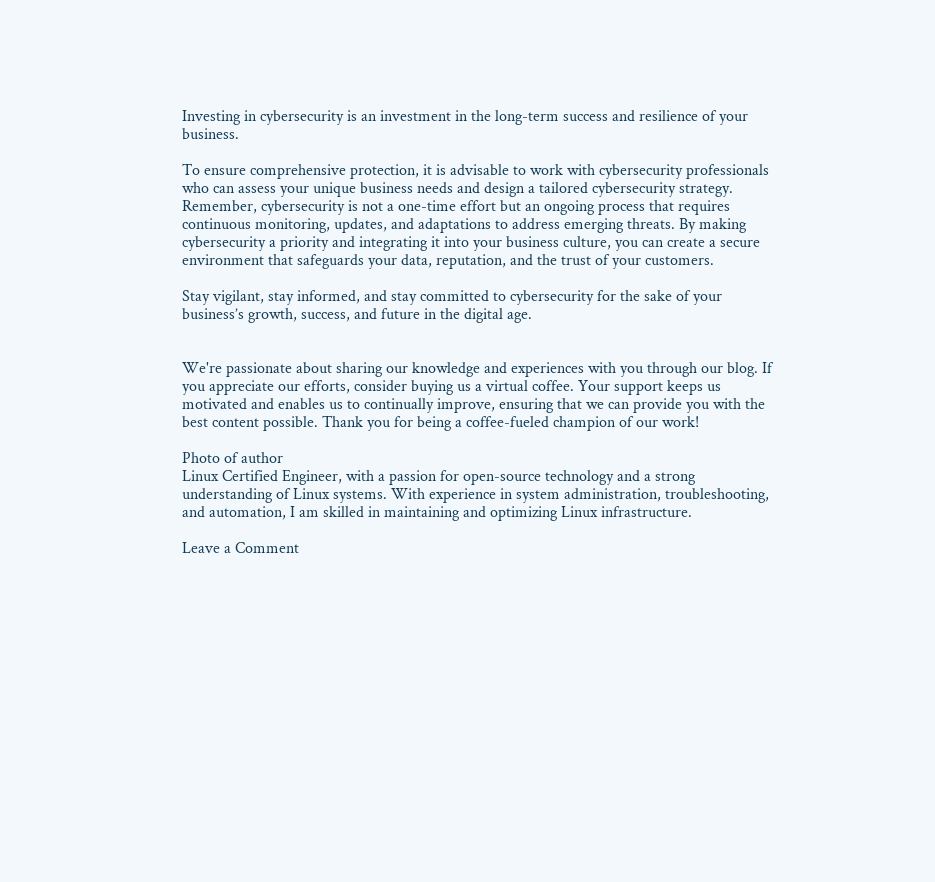Investing in cybersecurity is an investment in the long-term success and resilience of your business.

To ensure comprehensive protection, it is advisable to work with cybersecurity professionals who can assess your unique business needs and design a tailored cybersecurity strategy. Remember, cybersecurity is not a one-time effort but an ongoing process that requires continuous monitoring, updates, and adaptations to address emerging threats. By making cybersecurity a priority and integrating it into your business culture, you can create a secure environment that safeguards your data, reputation, and the trust of your customers.

Stay vigilant, stay informed, and stay committed to cybersecurity for the sake of your business’s growth, success, and future in the digital age.


We're passionate about sharing our knowledge and experiences with you through our blog. If you appreciate our efforts, consider buying us a virtual coffee. Your support keeps us motivated and enables us to continually improve, ensuring that we can provide you with the best content possible. Thank you for being a coffee-fueled champion of our work!

Photo of author
Linux Certified Engineer, with a passion for open-source technology and a strong understanding of Linux systems. With experience in system administration, troubleshooting, and automation, I am skilled in maintaining and optimizing Linux infrastructure.

Leave a Comment